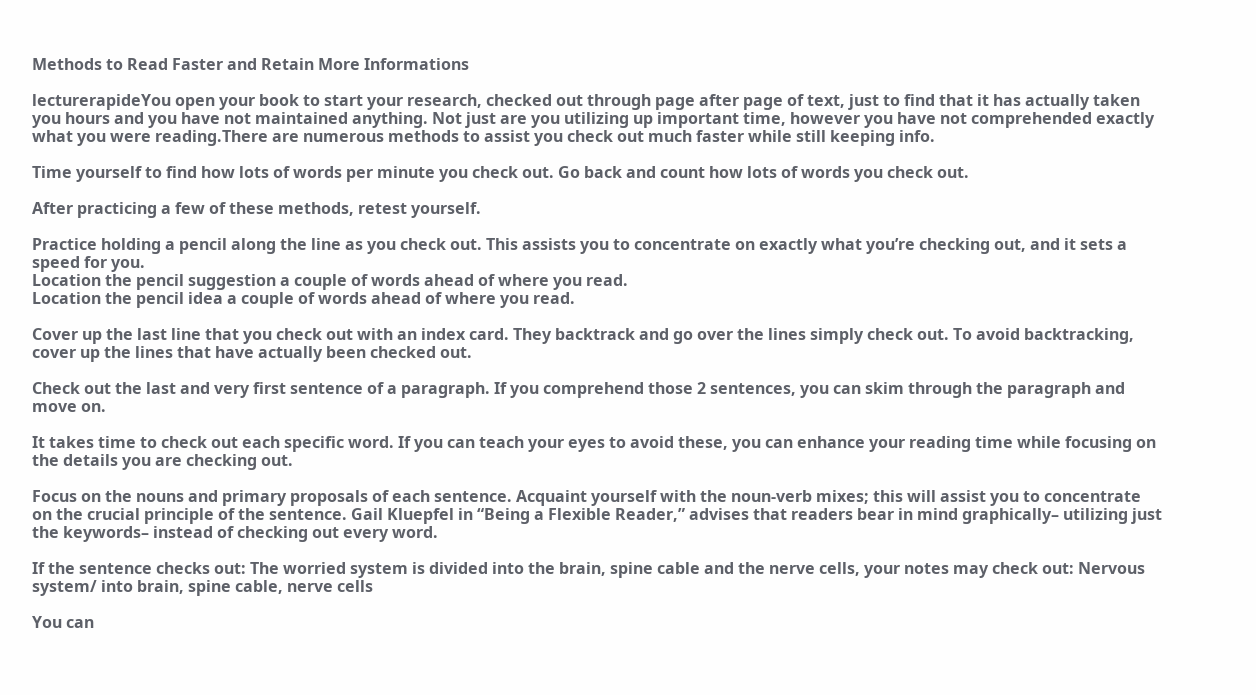Methods to Read Faster and Retain More Informations

lecturerapideYou open your book to start your research, checked out through page after page of text, just to find that it has actually taken you hours and you have not maintained anything. Not just are you utilizing up important time, however you have not comprehended exactly what you were reading.There are numerous methods to assist you check out much faster while still keeping info.

Time yourself to find how lots of words per minute you check out. Go back and count how lots of words you check out.

After practicing a few of these methods, retest yourself.

Practice holding a pencil along the line as you check out. This assists you to concentrate on exactly what you’re checking out, and it sets a speed for you.
Location the pencil suggestion a couple of words ahead of where you read.
Location the pencil idea a couple of words ahead of where you read.

Cover up the last line that you check out with an index card. They backtrack and go over the lines simply check out. To avoid backtracking, cover up the lines that have actually been checked out.

Check out the last and very first sentence of a paragraph. If you comprehend those 2 sentences, you can skim through the paragraph and move on.

It takes time to check out each specific word. If you can teach your eyes to avoid these, you can enhance your reading time while focusing on the details you are checking out.

Focus on the nouns and primary proposals of each sentence. Acquaint yourself with the noun-verb mixes; this will assist you to concentrate on the crucial principle of the sentence. Gail Kluepfel in “Being a Flexible Reader,” advises that readers bear in mind graphically– utilizing just the keywords– instead of checking out every word.

If the sentence checks out: The worried system is divided into the brain, spine cable and the nerve cells, your notes may check out: Nervous system/ into brain, spine cable, nerve cells

You can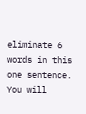eliminate 6 words in this one sentence. You will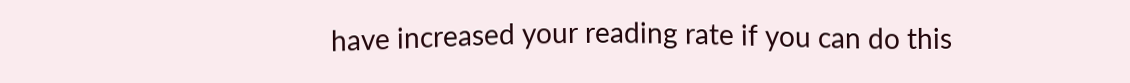have increased your reading rate if you can do this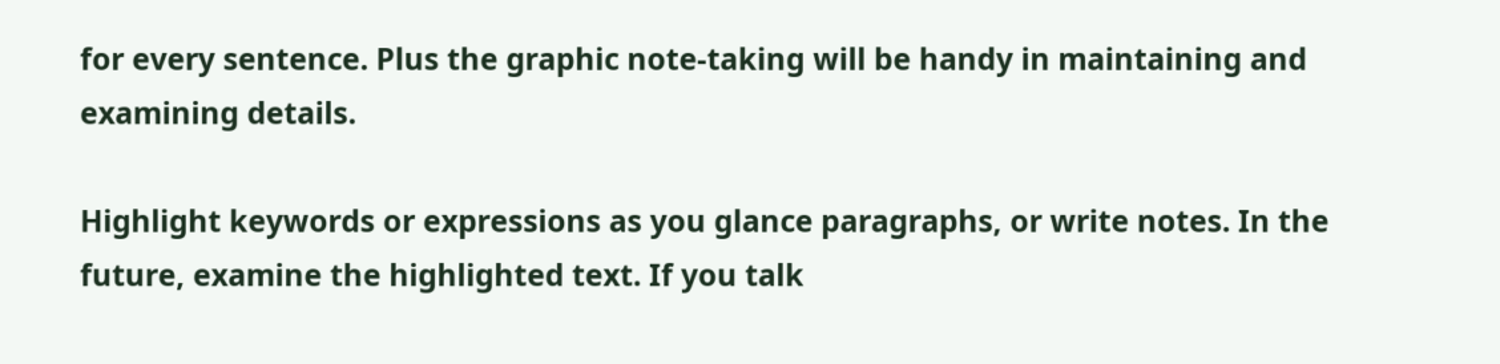for every sentence. Plus the graphic note-taking will be handy in maintaining and examining details.

Highlight keywords or expressions as you glance paragraphs, or write notes. In the future, examine the highlighted text. If you talk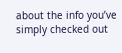about the info you’ve simply checked out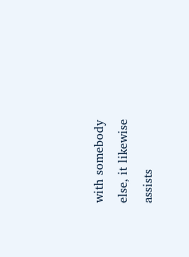with somebody else, it likewise assists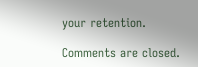your retention.

Comments are closed.